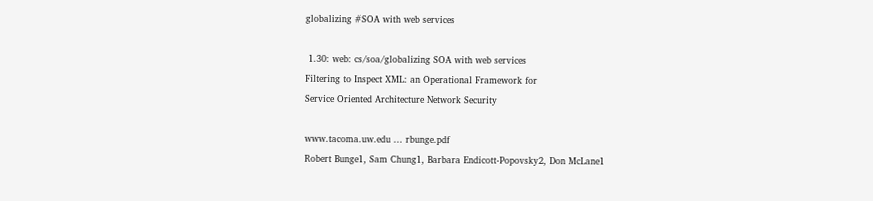globalizing #SOA with web services

 1.30: web: cs/soa/globalizing SOA with web services
Filtering to Inspect XML: an Operational Framework for
Service Oriented Architecture Network Security

www.tacoma.uw.edu ... rbunge.pdf
Robert Bunge1, Sam Chung1, Barbara Endicott-Popovsky2, Don McLane1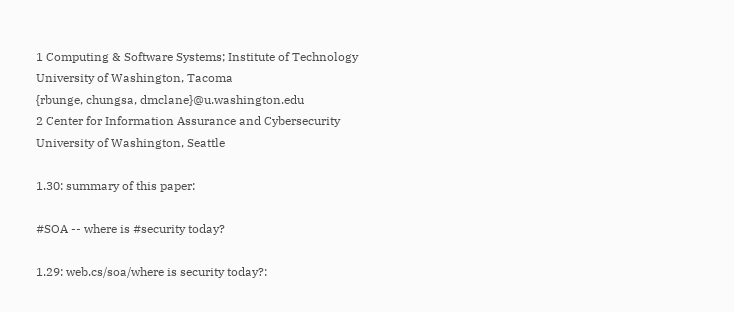1 Computing & Software Systems; Institute of Technology
University of Washington, Tacoma
{rbunge, chungsa, dmclane}@u.washington.edu
2 Center for Information Assurance and Cybersecurity
University of Washington, Seattle

1.30: summary of this paper:

#SOA -- where is #security today?

1.29: web.cs/soa/where is security today?: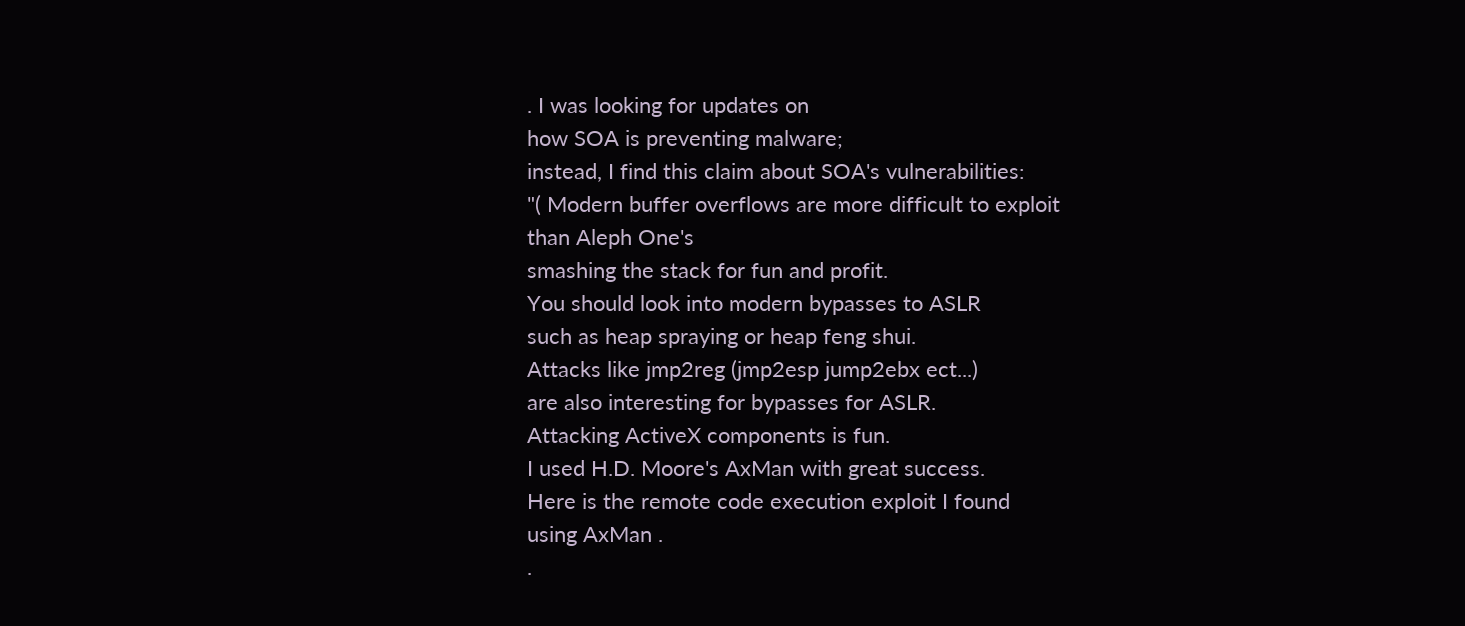. I was looking for updates on
how SOA is preventing malware;
instead, I find this claim about SOA's vulnerabilities:
"( Modern buffer overflows are more difficult to exploit
than Aleph One's
smashing the stack for fun and profit.
You should look into modern bypasses to ASLR
such as heap spraying or heap feng shui.
Attacks like jmp2reg (jmp2esp jump2ebx ect...)
are also interesting for bypasses for ASLR.
Attacking ActiveX components is fun.
I used H.D. Moore's AxMan with great success.
Here is the remote code execution exploit I found
using AxMan .
.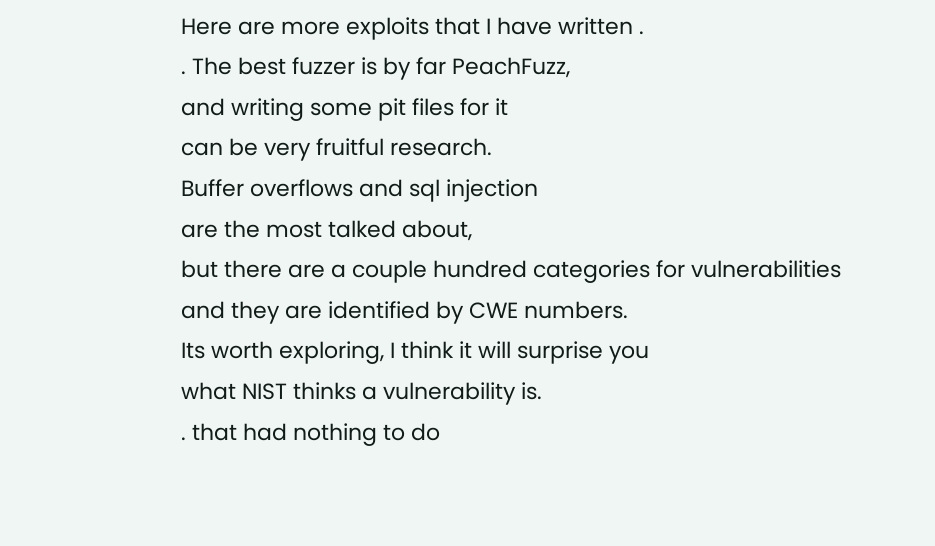Here are more exploits that I have written .
. The best fuzzer is by far PeachFuzz,
and writing some pit files for it
can be very fruitful research.
Buffer overflows and sql injection
are the most talked about,
but there are a couple hundred categories for vulnerabilities
and they are identified by CWE numbers.
Its worth exploring, I think it will surprise you
what NIST thinks a vulnerability is.
. that had nothing to do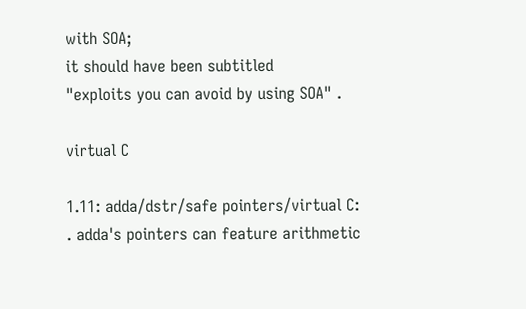with SOA;
it should have been subtitled
"exploits you can avoid by using SOA" .

virtual C

1.11: adda/dstr/safe pointers/virtual C:
. adda's pointers can feature arithmetic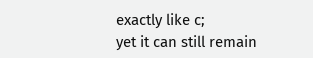exactly like c;
yet it can still remain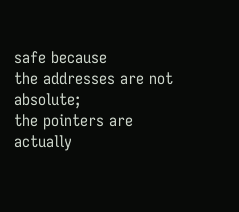safe because
the addresses are not absolute;
the pointers are actually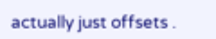actually just offsets .